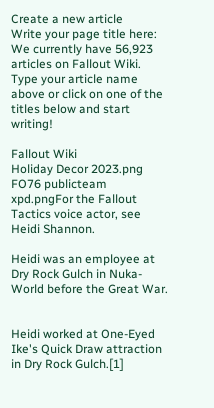Create a new article
Write your page title here:
We currently have 56,923 articles on Fallout Wiki. Type your article name above or click on one of the titles below and start writing!

Fallout Wiki
Holiday Decor 2023.png
FO76 publicteam xpd.pngFor the Fallout Tactics voice actor, see Heidi Shannon.

Heidi was an employee at Dry Rock Gulch in Nuka-World before the Great War.


Heidi worked at One-Eyed Ike's Quick Draw attraction in Dry Rock Gulch.[1]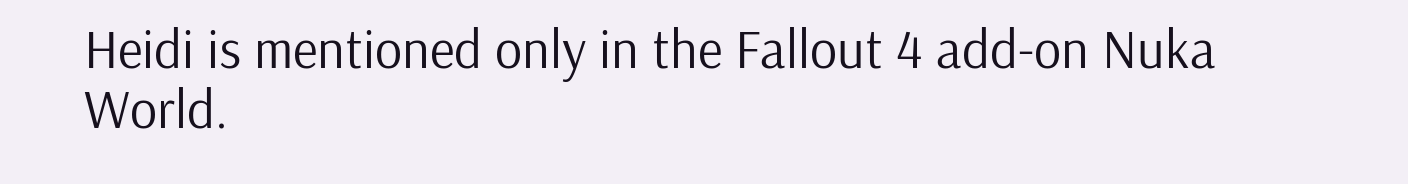Heidi is mentioned only in the Fallout 4 add-on Nuka World.